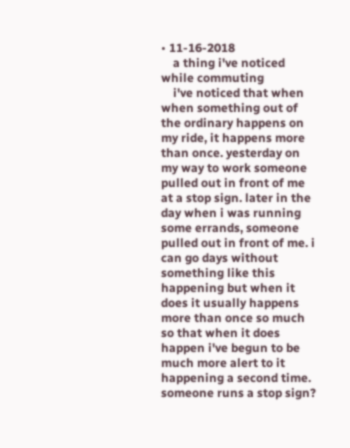• 11-16-2018
    a thing i've noticed while commuting
    i've noticed that when when something out of the ordinary happens on my ride, it happens more than once. yesterday on my way to work someone pulled out in front of me at a stop sign. later in the day when i was running some errands, someone pulled out in front of me. i can go days without something like this happening but when it does it usually happens more than once so much so that when it does happen i've begun to be much more alert to it happening a second time. someone runs a stop sign?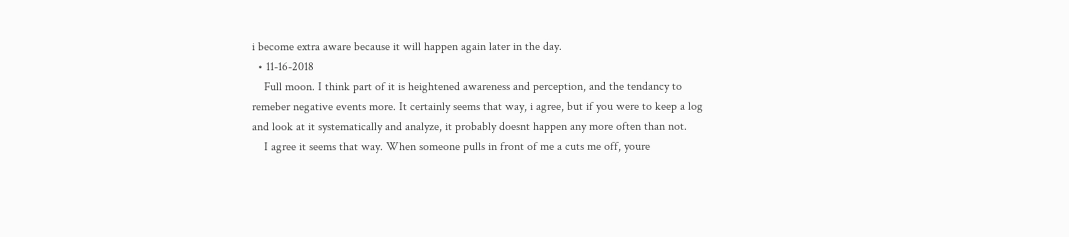i become extra aware because it will happen again later in the day.
  • 11-16-2018
    Full moon. I think part of it is heightened awareness and perception, and the tendancy to remeber negative events more. It certainly seems that way, i agree, but if you were to keep a log and look at it systematically and analyze, it probably doesnt happen any more often than not.
    I agree it seems that way. When someone pulls in front of me a cuts me off, youre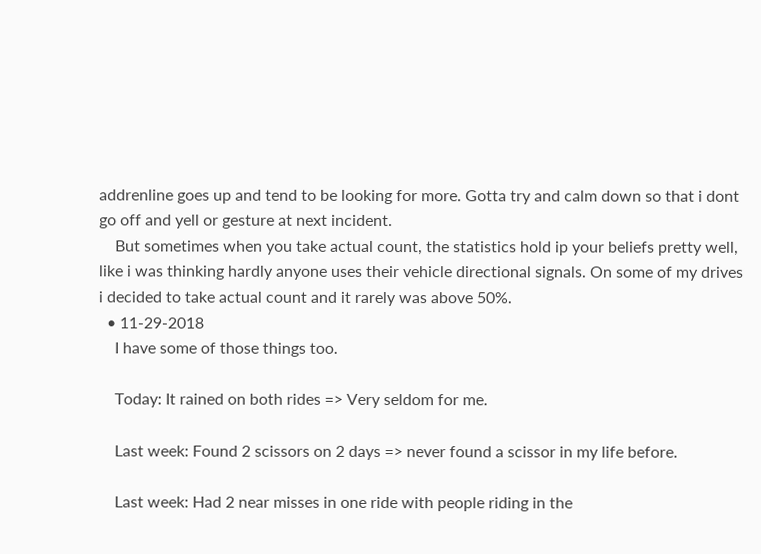addrenline goes up and tend to be looking for more. Gotta try and calm down so that i dont go off and yell or gesture at next incident.
    But sometimes when you take actual count, the statistics hold ip your beliefs pretty well, like i was thinking hardly anyone uses their vehicle directional signals. On some of my drives i decided to take actual count and it rarely was above 50%.
  • 11-29-2018
    I have some of those things too.

    Today: It rained on both rides => Very seldom for me.

    Last week: Found 2 scissors on 2 days => never found a scissor in my life before.

    Last week: Had 2 near misses in one ride with people riding in the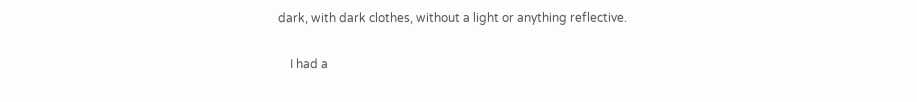dark, with dark clothes, without a light or anything reflective.

    I had a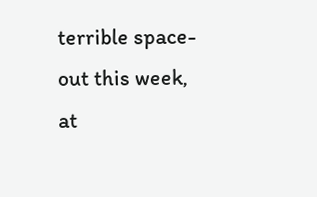terrible space-out this week, at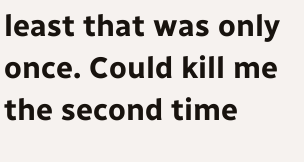least that was only once. Could kill me the second time